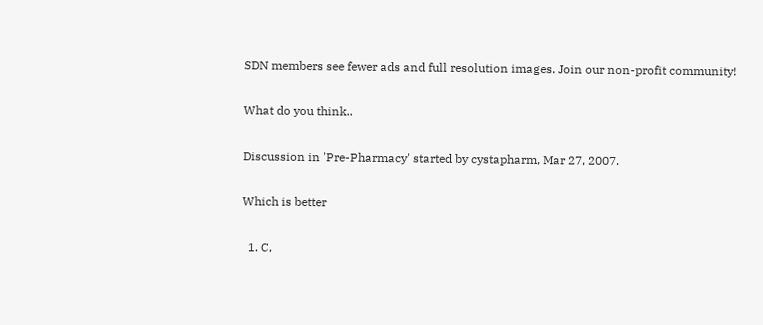SDN members see fewer ads and full resolution images. Join our non-profit community!

What do you think..

Discussion in 'Pre-Pharmacy' started by cystapharm, Mar 27, 2007.

Which is better

  1. C,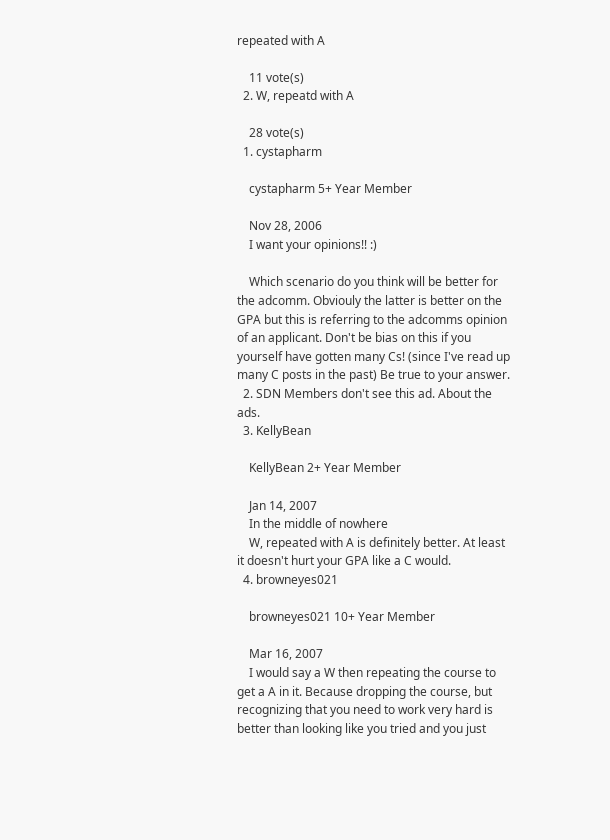repeated with A

    11 vote(s)
  2. W, repeatd with A

    28 vote(s)
  1. cystapharm

    cystapharm 5+ Year Member

    Nov 28, 2006
    I want your opinions!! :)

    Which scenario do you think will be better for the adcomm. Obviouly the latter is better on the GPA but this is referring to the adcomms opinion of an applicant. Don't be bias on this if you yourself have gotten many Cs! (since I've read up many C posts in the past) Be true to your answer.
  2. SDN Members don't see this ad. About the ads.
  3. KellyBean

    KellyBean 2+ Year Member

    Jan 14, 2007
    In the middle of nowhere
    W, repeated with A is definitely better. At least it doesn't hurt your GPA like a C would.
  4. browneyes021

    browneyes021 10+ Year Member

    Mar 16, 2007
    I would say a W then repeating the course to get a A in it. Because dropping the course, but recognizing that you need to work very hard is better than looking like you tried and you just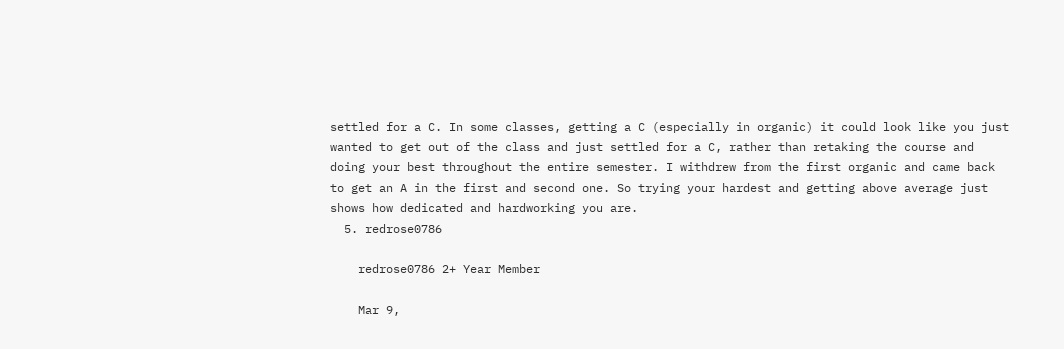settled for a C. In some classes, getting a C (especially in organic) it could look like you just wanted to get out of the class and just settled for a C, rather than retaking the course and doing your best throughout the entire semester. I withdrew from the first organic and came back to get an A in the first and second one. So trying your hardest and getting above average just shows how dedicated and hardworking you are.
  5. redrose0786

    redrose0786 2+ Year Member

    Mar 9,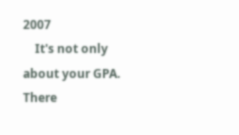2007
    It's not only about your GPA. There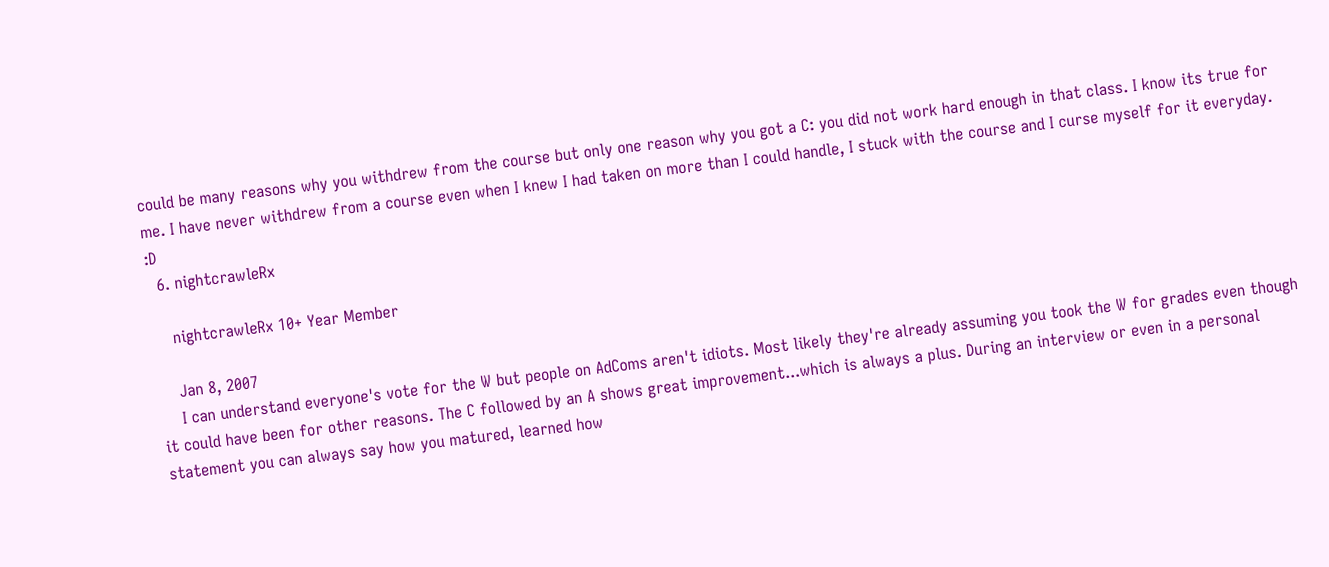could be many reasons why you withdrew from the course but only one reason why you got a C: you did not work hard enough in that class. I know its true for me. I have never withdrew from a course even when I knew I had taken on more than I could handle, I stuck with the course and I curse myself for it everyday. :D
  6. nightcrawleRx

    nightcrawleRx 10+ Year Member

    Jan 8, 2007
    I can understand everyone's vote for the W but people on AdComs aren't idiots. Most likely they're already assuming you took the W for grades even though it could have been for other reasons. The C followed by an A shows great improvement...which is always a plus. During an interview or even in a personal statement you can always say how you matured, learned how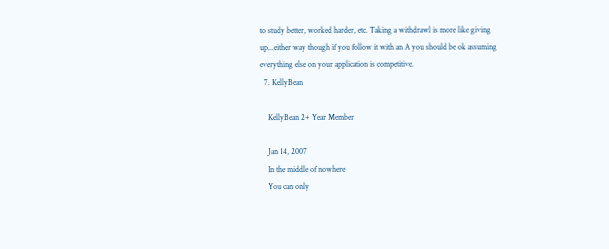to study better, worked harder, etc. Taking a withdrawl is more like giving up...either way though if you follow it with an A you should be ok assuming everything else on your application is competitive.
  7. KellyBean

    KellyBean 2+ Year Member

    Jan 14, 2007
    In the middle of nowhere
    You can only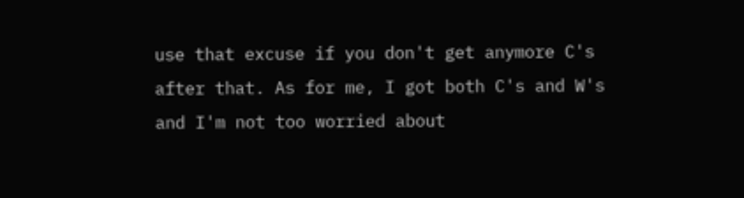use that excuse if you don't get anymore C's after that. As for me, I got both C's and W's and I'm not too worried about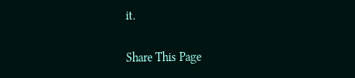it.

Share This Page